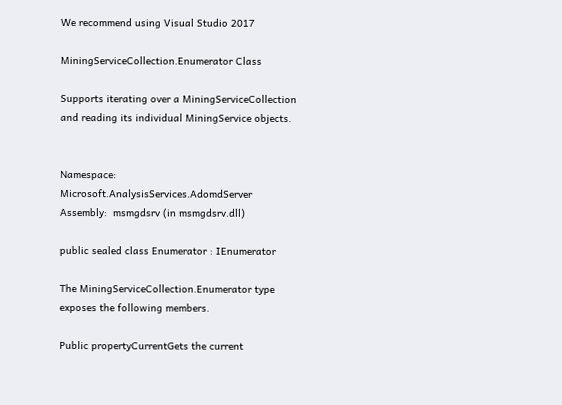We recommend using Visual Studio 2017

MiningServiceCollection.Enumerator Class

Supports iterating over a MiningServiceCollection and reading its individual MiningService objects.


Namespace:  Microsoft.AnalysisServices.AdomdServer
Assembly:  msmgdsrv (in msmgdsrv.dll)

public sealed class Enumerator : IEnumerator

The MiningServiceCollection.Enumerator type exposes the following members.

Public propertyCurrentGets the current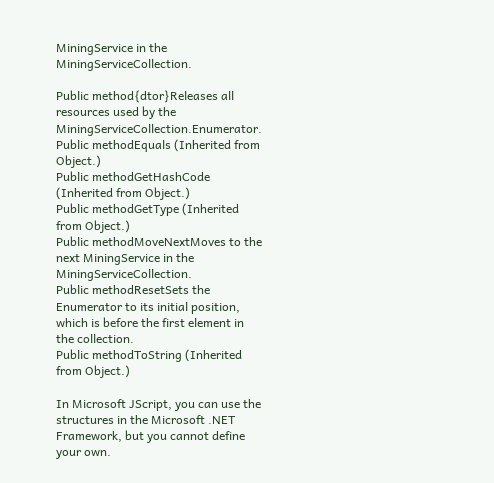MiningService in the MiningServiceCollection.

Public method{dtor}Releases all resources used by the MiningServiceCollection.Enumerator.
Public methodEquals (Inherited from Object.)
Public methodGetHashCode (Inherited from Object.)
Public methodGetType (Inherited from Object.)
Public methodMoveNextMoves to the next MiningService in the MiningServiceCollection.
Public methodResetSets the Enumerator to its initial position, which is before the first element in the collection.
Public methodToString (Inherited from Object.)

In Microsoft JScript, you can use the structures in the Microsoft .NET Framework, but you cannot define your own.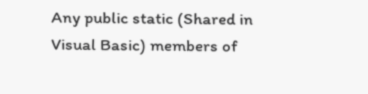Any public static (Shared in Visual Basic) members of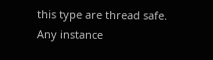this type are thread safe. Any instance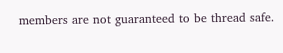members are not guaranteed to be thread safe.